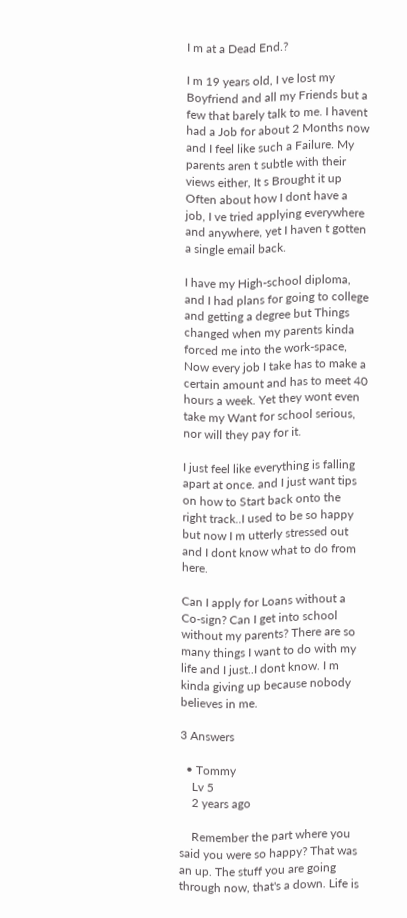I m at a Dead End.?

I m 19 years old, I ve lost my Boyfriend and all my Friends but a few that barely talk to me. I havent had a Job for about 2 Months now and I feel like such a Failure. My parents aren t subtle with their views either, It s Brought it up Often about how I dont have a job, I ve tried applying everywhere and anywhere, yet I haven t gotten a single email back.

I have my High-school diploma, and I had plans for going to college and getting a degree but Things changed when my parents kinda forced me into the work-space, Now every job I take has to make a certain amount and has to meet 40 hours a week. Yet they wont even take my Want for school serious, nor will they pay for it.

I just feel like everything is falling apart at once. and I just want tips on how to Start back onto the right track..I used to be so happy but now I m utterly stressed out and I dont know what to do from here.

Can I apply for Loans without a Co-sign? Can I get into school without my parents? There are so many things I want to do with my life and I just..I dont know. I m kinda giving up because nobody believes in me.

3 Answers

  • Tommy
    Lv 5
    2 years ago

    Remember the part where you said you were so happy? That was an up. The stuff you are going through now, that's a down. Life is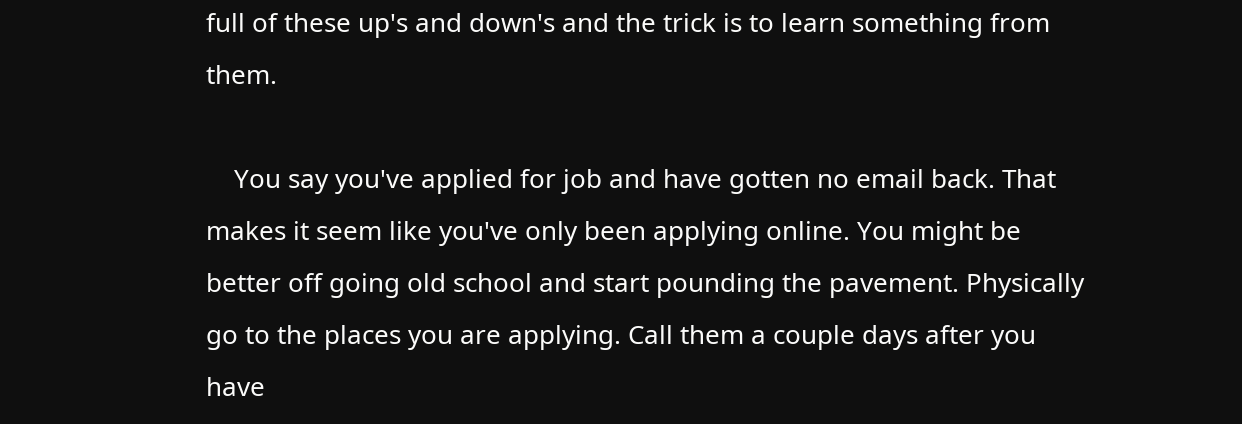full of these up's and down's and the trick is to learn something from them.

    You say you've applied for job and have gotten no email back. That makes it seem like you've only been applying online. You might be better off going old school and start pounding the pavement. Physically go to the places you are applying. Call them a couple days after you have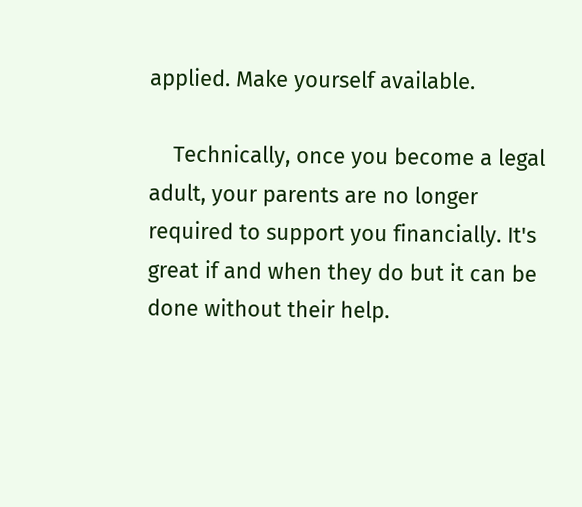applied. Make yourself available.

    Technically, once you become a legal adult, your parents are no longer required to support you financially. It's great if and when they do but it can be done without their help.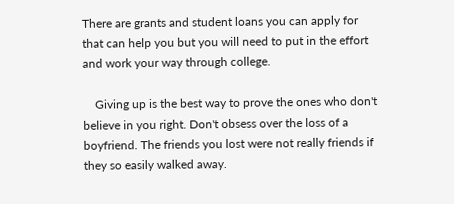There are grants and student loans you can apply for that can help you but you will need to put in the effort and work your way through college.

    Giving up is the best way to prove the ones who don't believe in you right. Don't obsess over the loss of a boyfriend. The friends you lost were not really friends if they so easily walked away.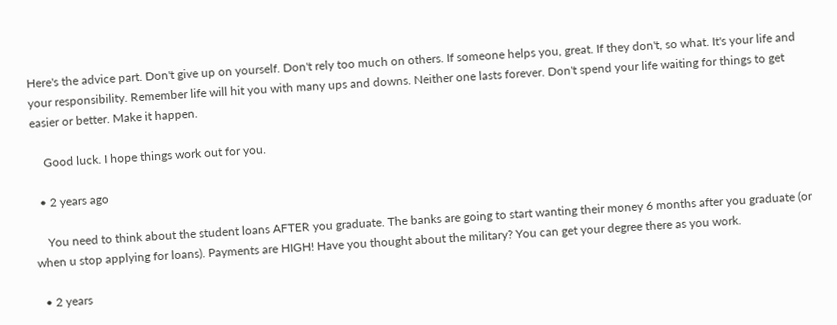Here's the advice part. Don't give up on yourself. Don't rely too much on others. If someone helps you, great. If they don't, so what. It's your life and your responsibility. Remember life will hit you with many ups and downs. Neither one lasts forever. Don't spend your life waiting for things to get easier or better. Make it happen.

    Good luck. I hope things work out for you.

  • 2 years ago

    You need to think about the student loans AFTER you graduate. The banks are going to start wanting their money 6 months after you graduate (or when u stop applying for loans). Payments are HIGH! Have you thought about the military? You can get your degree there as you work.

  • 2 years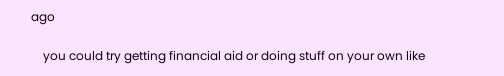ago

    you could try getting financial aid or doing stuff on your own like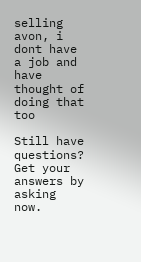selling avon, i dont have a job and have thought of doing that too

Still have questions? Get your answers by asking now.